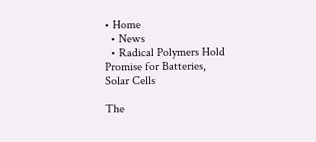• Home
  • News
  • Radical Polymers Hold Promise for Batteries, Solar Cells

The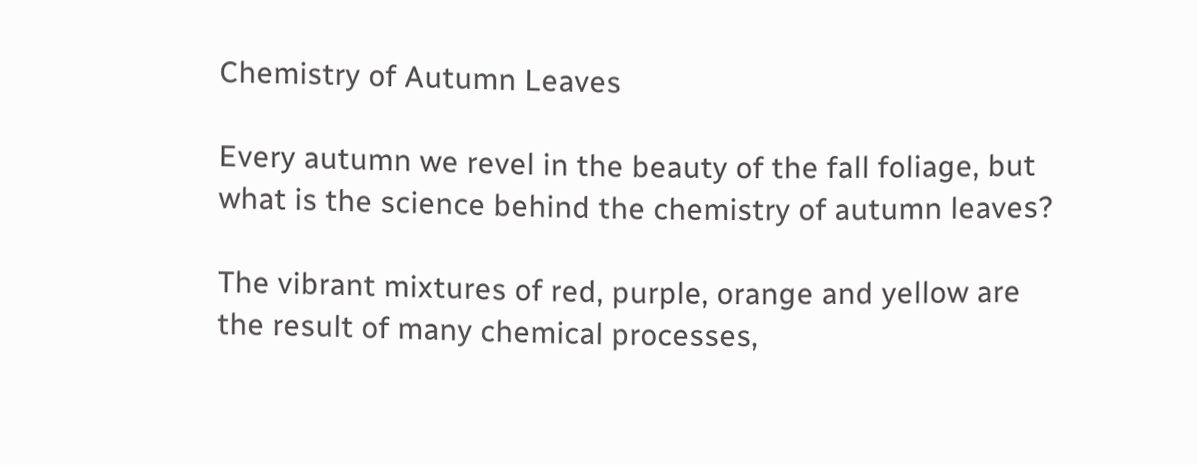Chemistry of Autumn Leaves

Every autumn we revel in the beauty of the fall foliage, but what is the science behind the chemistry of autumn leaves?

The vibrant mixtures of red, purple, orange and yellow are the result of many chemical processes,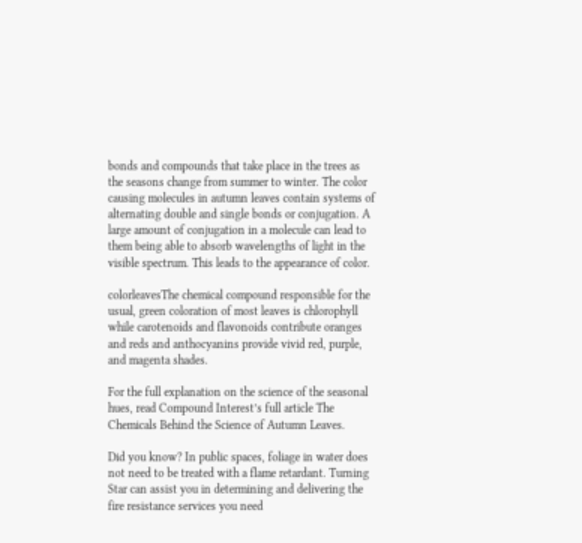bonds and compounds that take place in the trees as the seasons change from summer to winter. The color causing molecules in autumn leaves contain systems of alternating double and single bonds or conjugation. A large amount of conjugation in a molecule can lead to them being able to absorb wavelengths of light in the visible spectrum. This leads to the appearance of color.

colorleavesThe chemical compound responsible for the usual, green coloration of most leaves is chlorophyll while carotenoids and flavonoids contribute oranges and reds and anthocyanins provide vivid red, purple, and magenta shades.

For the full explanation on the science of the seasonal hues, read Compound Interest’s full article The Chemicals Behind the Science of Autumn Leaves.

Did you know? In public spaces, foliage in water does not need to be treated with a flame retardant. Turning Star can assist you in determining and delivering the fire resistance services you need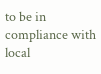to be in compliance with local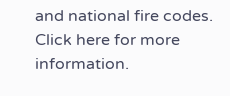and national fire codes. Click here for more information.